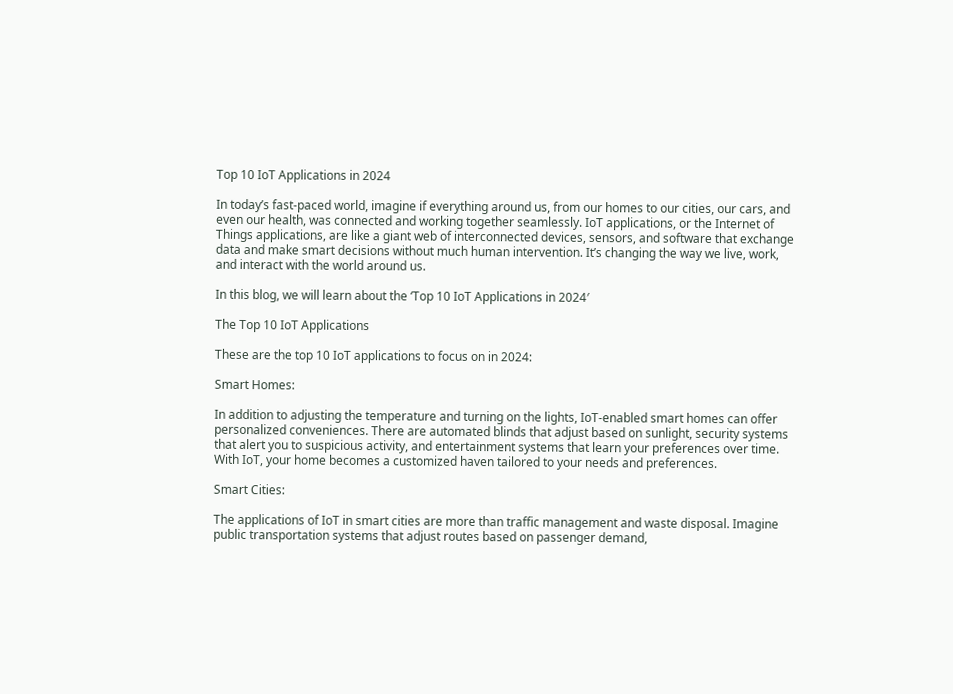Top 10 IoT Applications in 2024

In today’s fast-paced world, imagine if everything around us, from our homes to our cities, our cars, and even our health, was connected and working together seamlessly. IoT applications, or the Internet of Things applications, are like a giant web of interconnected devices, sensors, and software that exchange data and make smart decisions without much human intervention. It’s changing the way we live, work, and interact with the world around us.

In this blog, we will learn about the ‘Top 10 IoT Applications in 2024′

The Top 10 IoT Applications

These are the top 10 IoT applications to focus on in 2024:

Smart Homes:

In addition to adjusting the temperature and turning on the lights, IoT-enabled smart homes can offer personalized conveniences. There are automated blinds that adjust based on sunlight, security systems that alert you to suspicious activity, and entertainment systems that learn your preferences over time. With IoT, your home becomes a customized haven tailored to your needs and preferences.

Smart Cities:

The applications of IoT in smart cities are more than traffic management and waste disposal. Imagine public transportation systems that adjust routes based on passenger demand,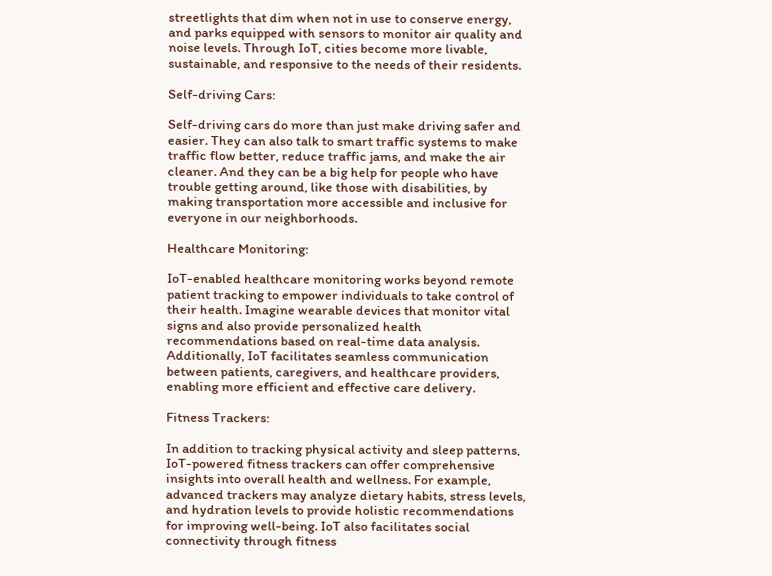streetlights that dim when not in use to conserve energy, and parks equipped with sensors to monitor air quality and noise levels. Through IoT, cities become more livable, sustainable, and responsive to the needs of their residents.

Self-driving Cars:

Self-driving cars do more than just make driving safer and easier. They can also talk to smart traffic systems to make traffic flow better, reduce traffic jams, and make the air cleaner. And they can be a big help for people who have trouble getting around, like those with disabilities, by making transportation more accessible and inclusive for everyone in our neighborhoods.

Healthcare Monitoring:

IoT-enabled healthcare monitoring works beyond remote patient tracking to empower individuals to take control of their health. Imagine wearable devices that monitor vital signs and also provide personalized health recommendations based on real-time data analysis. Additionally, IoT facilitates seamless communication between patients, caregivers, and healthcare providers, enabling more efficient and effective care delivery.

Fitness Trackers:

In addition to tracking physical activity and sleep patterns, IoT-powered fitness trackers can offer comprehensive insights into overall health and wellness. For example, advanced trackers may analyze dietary habits, stress levels, and hydration levels to provide holistic recommendations for improving well-being. IoT also facilitates social connectivity through fitness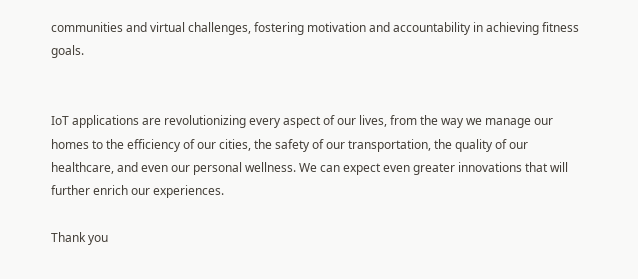communities and virtual challenges, fostering motivation and accountability in achieving fitness goals.


IoT applications are revolutionizing every aspect of our lives, from the way we manage our homes to the efficiency of our cities, the safety of our transportation, the quality of our healthcare, and even our personal wellness. We can expect even greater innovations that will further enrich our experiences.

Thank you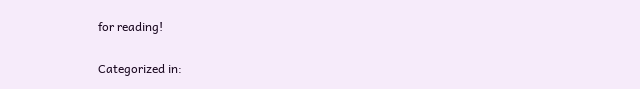for reading!

Categorized in: